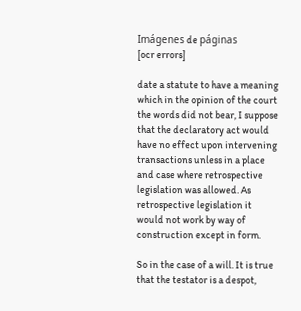Imágenes de páginas
[ocr errors]

date a statute to have a meaning which in the opinion of the court the words did not bear, I suppose that the declaratory act would have no effect upon intervening transactions unless in a place and case where retrospective legislation was allowed. As retrospective legislation it would not work by way of construction except in form.

So in the case of a will. It is true that the testator is a despot,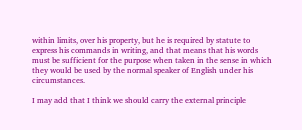within limits, over his property, but he is required by statute to express his commands in writing, and that means that his words must be sufficient for the purpose when taken in the sense in which they would be used by the normal speaker of English under his circumstances.

I may add that I think we should carry the external principle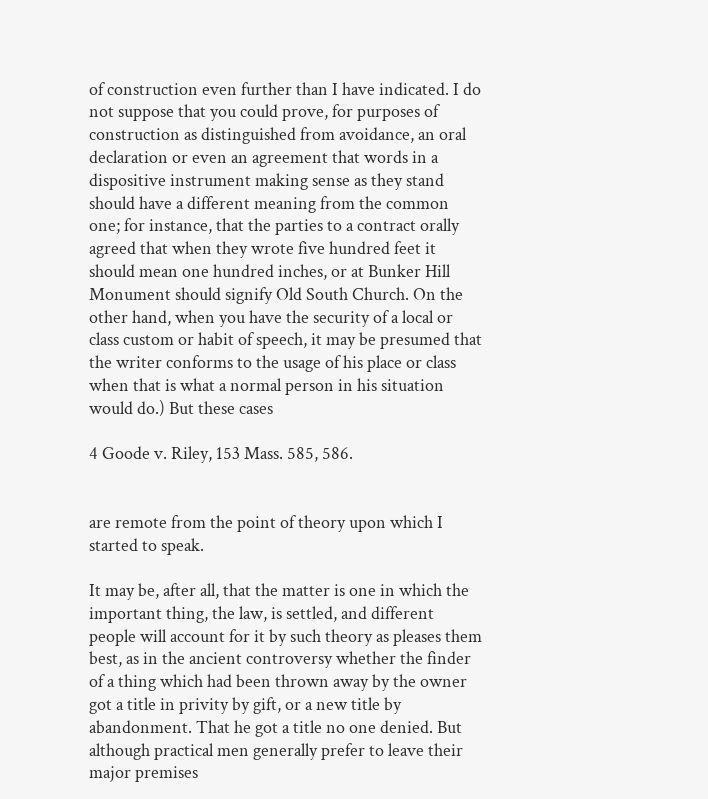of construction even further than I have indicated. I do not suppose that you could prove, for purposes of construction as distinguished from avoidance, an oral declaration or even an agreement that words in a dispositive instrument making sense as they stand should have a different meaning from the common one; for instance, that the parties to a contract orally agreed that when they wrote five hundred feet it should mean one hundred inches, or at Bunker Hill Monument should signify Old South Church. On the other hand, when you have the security of a local or class custom or habit of speech, it may be presumed that the writer conforms to the usage of his place or class when that is what a normal person in his situation would do.) But these cases

4 Goode v. Riley, 153 Mass. 585, 586.


are remote from the point of theory upon which I started to speak.

It may be, after all, that the matter is one in which the important thing, the law, is settled, and different people will account for it by such theory as pleases them best, as in the ancient controversy whether the finder of a thing which had been thrown away by the owner got a title in privity by gift, or a new title by abandonment. That he got a title no one denied. But although practical men generally prefer to leave their major premises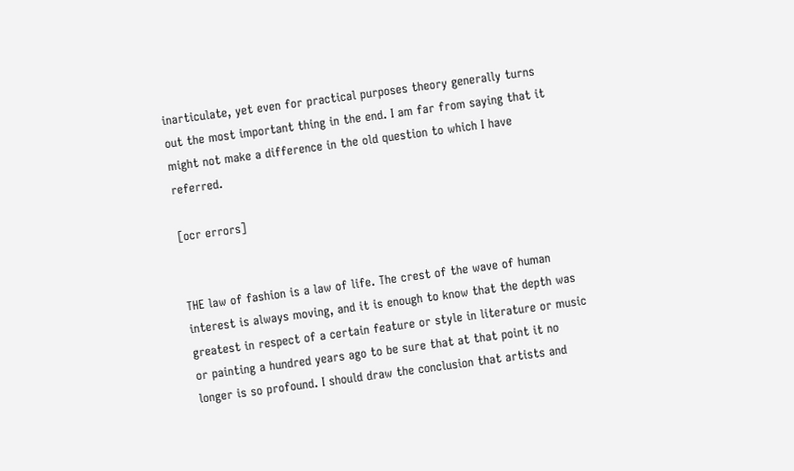inarticulate, yet even for practical purposes theory generally turns out the most important thing in the end. I am far from saying that it might not make a difference in the old question to which I have referred.

[ocr errors]


THE law of fashion is a law of life. The crest of the wave of human interest is always moving, and it is enough to know that the depth was greatest in respect of a certain feature or style in literature or music or painting a hundred years ago to be sure that at that point it no longer is so profound. I should draw the conclusion that artists and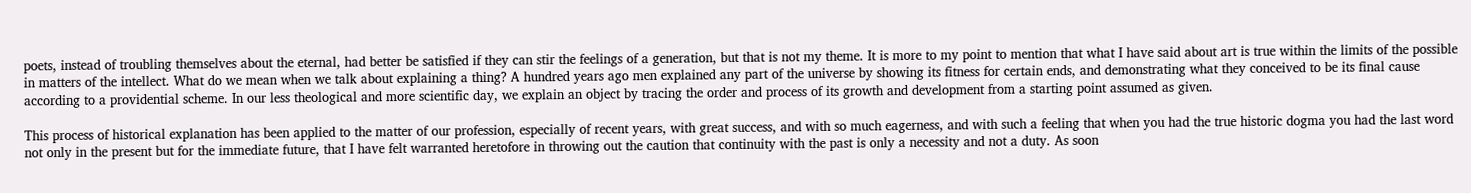poets, instead of troubling themselves about the eternal, had better be satisfied if they can stir the feelings of a generation, but that is not my theme. It is more to my point to mention that what I have said about art is true within the limits of the possible in matters of the intellect. What do we mean when we talk about explaining a thing? A hundred years ago men explained any part of the universe by showing its fitness for certain ends, and demonstrating what they conceived to be its final cause according to a providential scheme. In our less theological and more scientific day, we explain an object by tracing the order and process of its growth and development from a starting point assumed as given.

This process of historical explanation has been applied to the matter of our profession, especially of recent years, with great success, and with so much eagerness, and with such a feeling that when you had the true historic dogma you had the last word not only in the present but for the immediate future, that I have felt warranted heretofore in throwing out the caution that continuity with the past is only a necessity and not a duty. As soon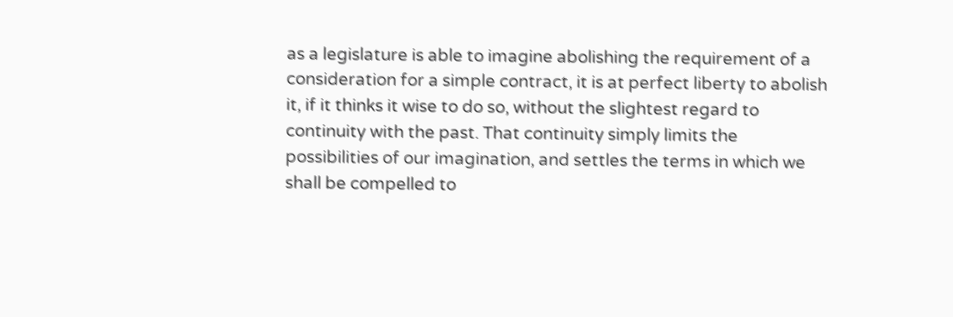as a legislature is able to imagine abolishing the requirement of a consideration for a simple contract, it is at perfect liberty to abolish it, if it thinks it wise to do so, without the slightest regard to continuity with the past. That continuity simply limits the possibilities of our imagination, and settles the terms in which we shall be compelled to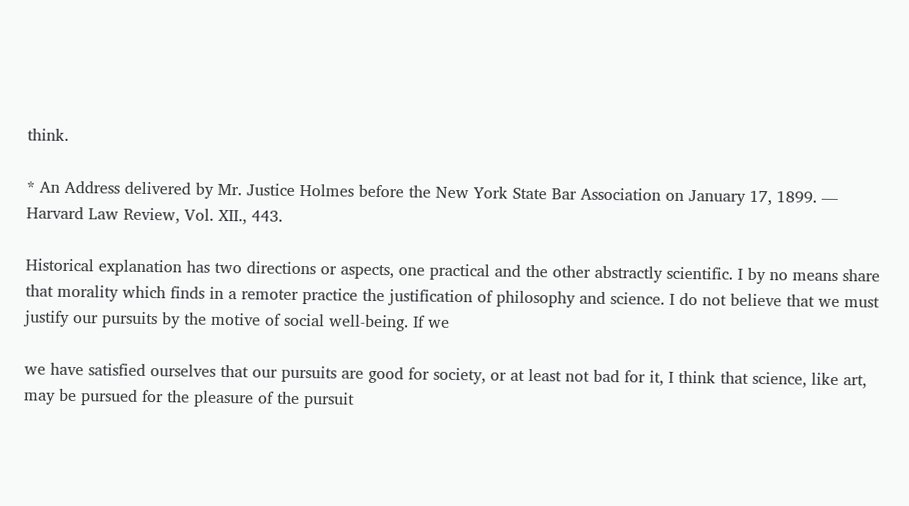think.

* An Address delivered by Mr. Justice Holmes before the New York State Bar Association on January 17, 1899. — Harvard Law Review, Vol. XII., 443.

Historical explanation has two directions or aspects, one practical and the other abstractly scientific. I by no means share that morality which finds in a remoter practice the justification of philosophy and science. I do not believe that we must justify our pursuits by the motive of social well-being. If we

we have satisfied ourselves that our pursuits are good for society, or at least not bad for it, I think that science, like art, may be pursued for the pleasure of the pursuit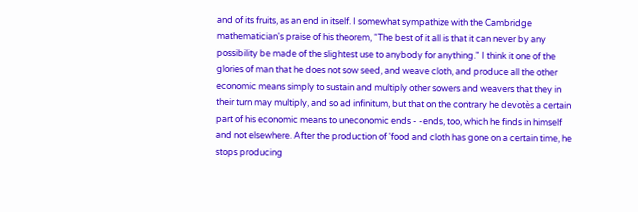and of its fruits, as an end in itself. I somewhat sympathize with the Cambridge mathematician's praise of his theorem, “The best of it all is that it can never by any possibility be made of the slightest use to anybody for anything." I think it one of the glories of man that he does not sow seed, and weave cloth, and produce all the other economic means simply to sustain and multiply other sowers and weavers that they in their turn may multiply, and so ad infinitum, but that on the contrary he devotès a certain part of his economic means to uneconomic ends - -ends, too, which he finds in himself and not elsewhere. After the production of 'food and cloth has gone on a certain time, he stops producing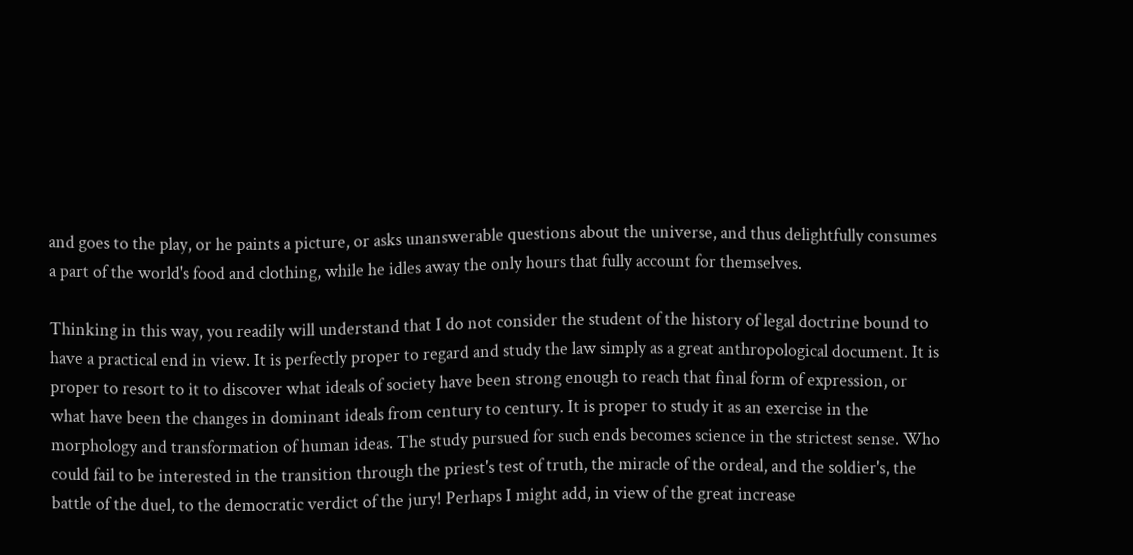and goes to the play, or he paints a picture, or asks unanswerable questions about the universe, and thus delightfully consumes a part of the world's food and clothing, while he idles away the only hours that fully account for themselves.

Thinking in this way, you readily will understand that I do not consider the student of the history of legal doctrine bound to have a practical end in view. It is perfectly proper to regard and study the law simply as a great anthropological document. It is proper to resort to it to discover what ideals of society have been strong enough to reach that final form of expression, or what have been the changes in dominant ideals from century to century. It is proper to study it as an exercise in the morphology and transformation of human ideas. The study pursued for such ends becomes science in the strictest sense. Who could fail to be interested in the transition through the priest's test of truth, the miracle of the ordeal, and the soldier's, the battle of the duel, to the democratic verdict of the jury! Perhaps I might add, in view of the great increase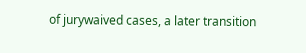of jurywaived cases, a later transition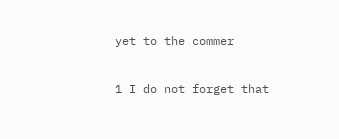yet to the commer

1 I do not forget that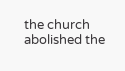the church abolished the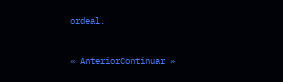ordeal.


« AnteriorContinuar »